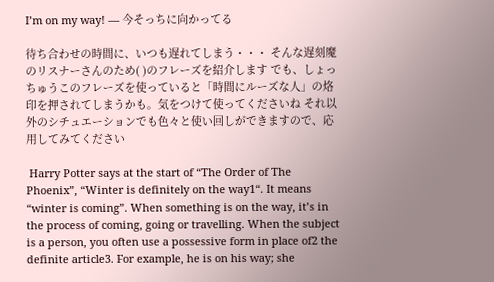I’m on my way! — 今そっちに向かってる

待ち合わせの時間に、いつも遅れてしまう・・・ そんな遅刻魔のリスナーさんのため( )のフレーズを紹介します でも、しょっちゅうこのフレーズを使っていると「時間にルーズな人」の烙印を押されてしまうかも。気をつけて使ってくださいね それ以外のシチュエーションでも色々と使い回しができますので、応用してみてください

 Harry Potter says at the start of “The Order of The Phoenix”, “Winter is definitely on the way1“. It means “winter is coming”. When something is on the way, it’s in the process of coming, going or travelling. When the subject is a person, you often use a possessive form in place of2 the definite article3. For example, he is on his way; she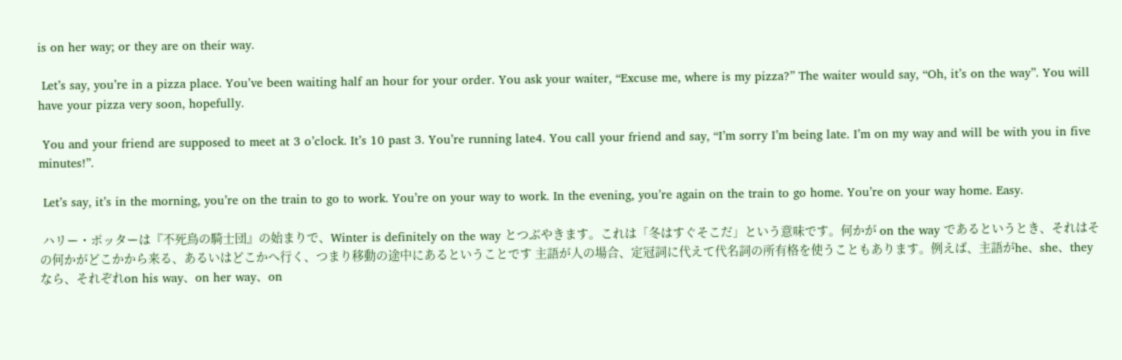is on her way; or they are on their way.

 Let’s say, you’re in a pizza place. You’ve been waiting half an hour for your order. You ask your waiter, “Excuse me, where is my pizza?” The waiter would say, “Oh, it’s on the way”. You will have your pizza very soon, hopefully.

 You and your friend are supposed to meet at 3 o’clock. It’s 10 past 3. You’re running late4. You call your friend and say, “I’m sorry I’m being late. I’m on my way and will be with you in five minutes!”.

 Let’s say, it’s in the morning, you’re on the train to go to work. You’re on your way to work. In the evening, you’re again on the train to go home. You’re on your way home. Easy.

 ハリー・ポッターは『不死鳥の騎士団』の始まりで、Winter is definitely on the way とつぶやきます。これは「冬はすぐそこだ」という意味です。何かが on the way であるというとき、それはその何かがどこかから来る、あるいはどこかへ行く、つまり移動の途中にあるということです 主語が人の場合、定冠詞に代えて代名詞の所有格を使うこともあります。例えば、主語がhe、she、theyなら、それぞれon his way、on her way、on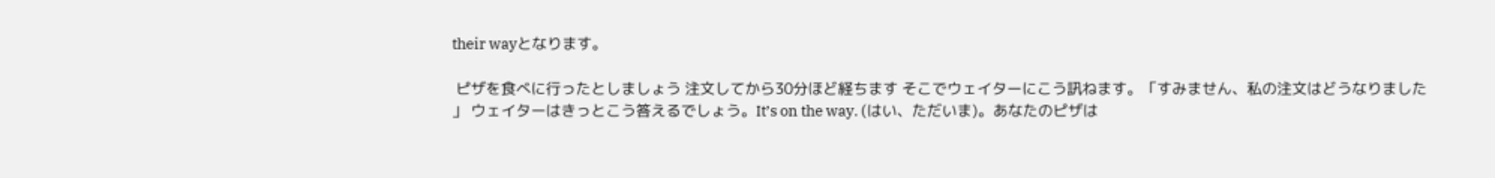their wayとなります。

 ピザを食べに行ったとしましょう 注文してから30分ほど経ちます そこでウェイターにこう訊ねます。「すみません、私の注文はどうなりました 」 ウェイターはきっとこう答えるでしょう。It’s on the way. (はい、ただいま)。あなたのピザは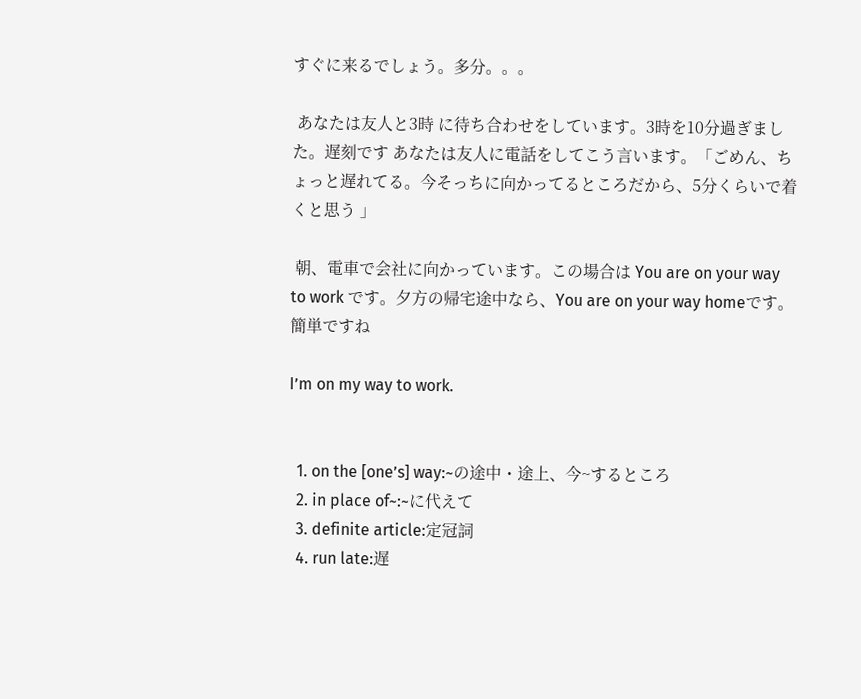すぐに来るでしょう。多分。。。

 あなたは友人と3時 に待ち合わせをしています。3時を10分過ぎました。遅刻です あなたは友人に電話をしてこう言います。「ごめん、ちょっと遅れてる。今そっちに向かってるところだから、5分くらいで着くと思う 」

 朝、電車で会社に向かっています。この場合は You are on your way to work です。夕方の帰宅途中なら、You are on your way homeです。簡単ですね

I’m on my way to work.


  1. on the [one’s] way:~の途中・途上、今~するところ
  2. in place of~:~に代えて
  3. definite article:定冠詞
  4. run late:遅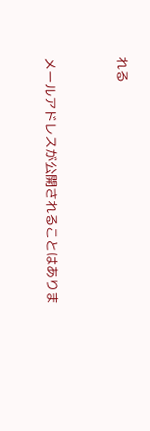れる



メールアドレスが公開されることはありま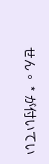せん。 * が付いてい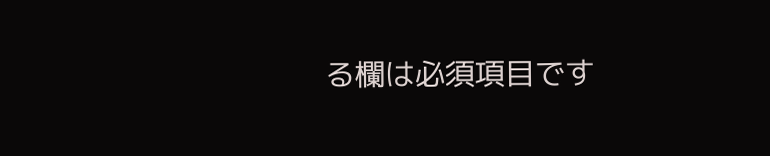る欄は必須項目です